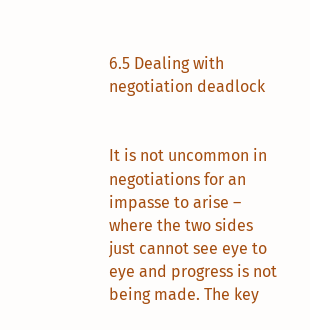6.5 Dealing with negotiation deadlock


It is not uncommon in negotiations for an impasse to arise – where the two sides just cannot see eye to eye and progress is not being made. The key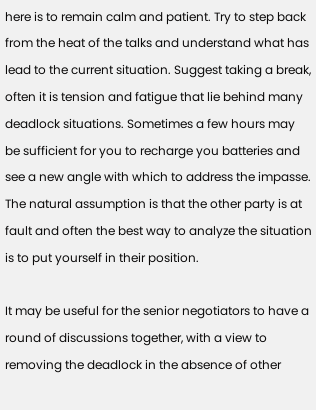here is to remain calm and patient. Try to step back from the heat of the talks and understand what has lead to the current situation. Suggest taking a break, often it is tension and fatigue that lie behind many deadlock situations. Sometimes a few hours may be sufficient for you to recharge you batteries and see a new angle with which to address the impasse. The natural assumption is that the other party is at fault and often the best way to analyze the situation is to put yourself in their position.

It may be useful for the senior negotiators to have a round of discussions together, with a view to removing the deadlock in the absence of other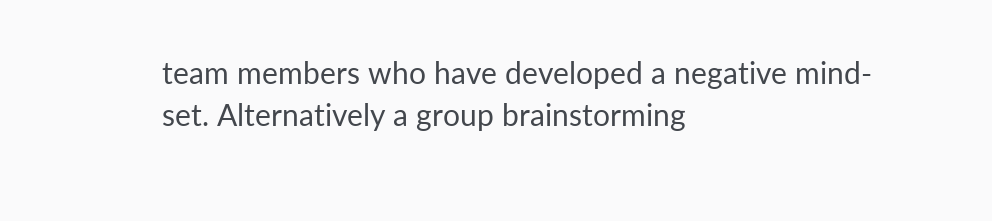team members who have developed a negative mind-set. Alternatively a group brainstorming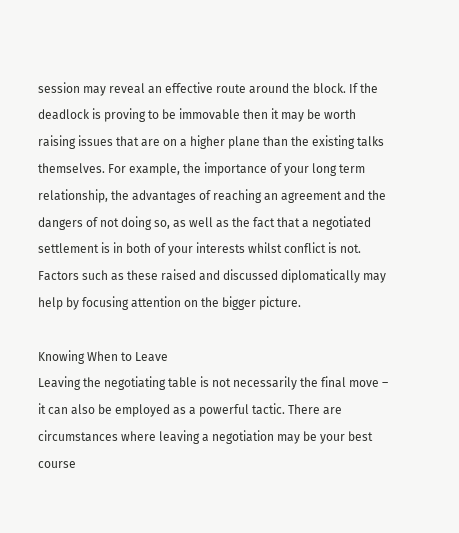session may reveal an effective route around the block. If the deadlock is proving to be immovable then it may be worth raising issues that are on a higher plane than the existing talks themselves. For example, the importance of your long term relationship, the advantages of reaching an agreement and the dangers of not doing so, as well as the fact that a negotiated settlement is in both of your interests whilst conflict is not. Factors such as these raised and discussed diplomatically may help by focusing attention on the bigger picture.

Knowing When to Leave
Leaving the negotiating table is not necessarily the final move – it can also be employed as a powerful tactic. There are circumstances where leaving a negotiation may be your best course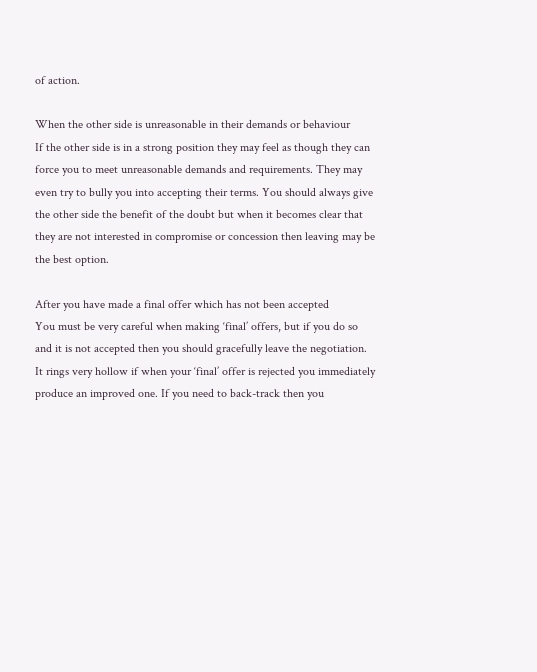of action.

When the other side is unreasonable in their demands or behaviour
If the other side is in a strong position they may feel as though they can force you to meet unreasonable demands and requirements. They may even try to bully you into accepting their terms. You should always give the other side the benefit of the doubt but when it becomes clear that they are not interested in compromise or concession then leaving may be the best option.

After you have made a final offer which has not been accepted
You must be very careful when making ‘final’ offers, but if you do so and it is not accepted then you should gracefully leave the negotiation. It rings very hollow if when your ‘final’ offer is rejected you immediately produce an improved one. If you need to back-track then you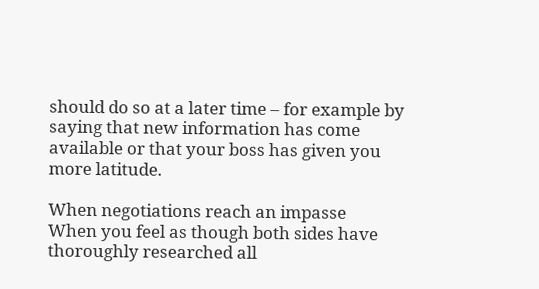should do so at a later time – for example by saying that new information has come available or that your boss has given you more latitude.

When negotiations reach an impasse
When you feel as though both sides have thoroughly researched all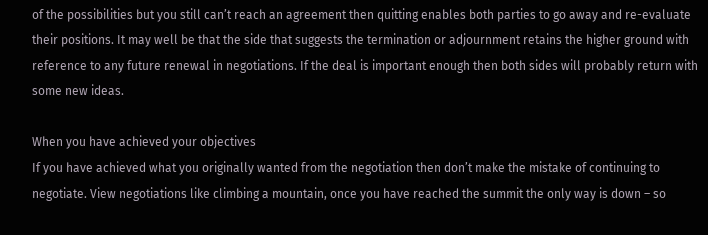of the possibilities but you still can’t reach an agreement then quitting enables both parties to go away and re-evaluate their positions. It may well be that the side that suggests the termination or adjournment retains the higher ground with reference to any future renewal in negotiations. If the deal is important enough then both sides will probably return with some new ideas.

When you have achieved your objectives
If you have achieved what you originally wanted from the negotiation then don’t make the mistake of continuing to negotiate. View negotiations like climbing a mountain, once you have reached the summit the only way is down – so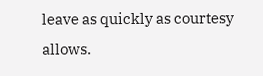leave as quickly as courtesy allows.